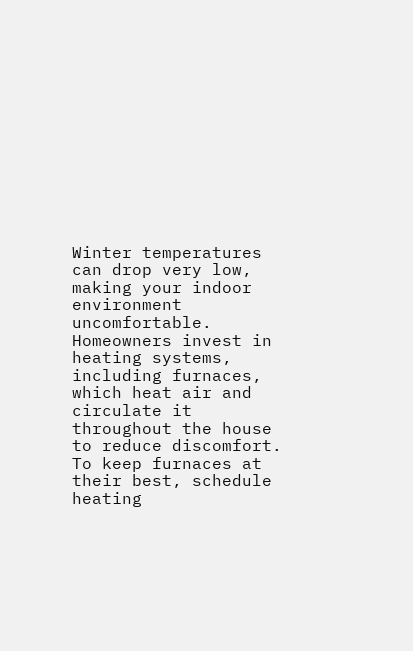Winter temperatures can drop very low, making your indoor environment uncomfortable. Homeowners invest in heating systems, including furnaces, which heat air and circulate it throughout the house to reduce discomfort. To keep furnaces at their best, schedule heating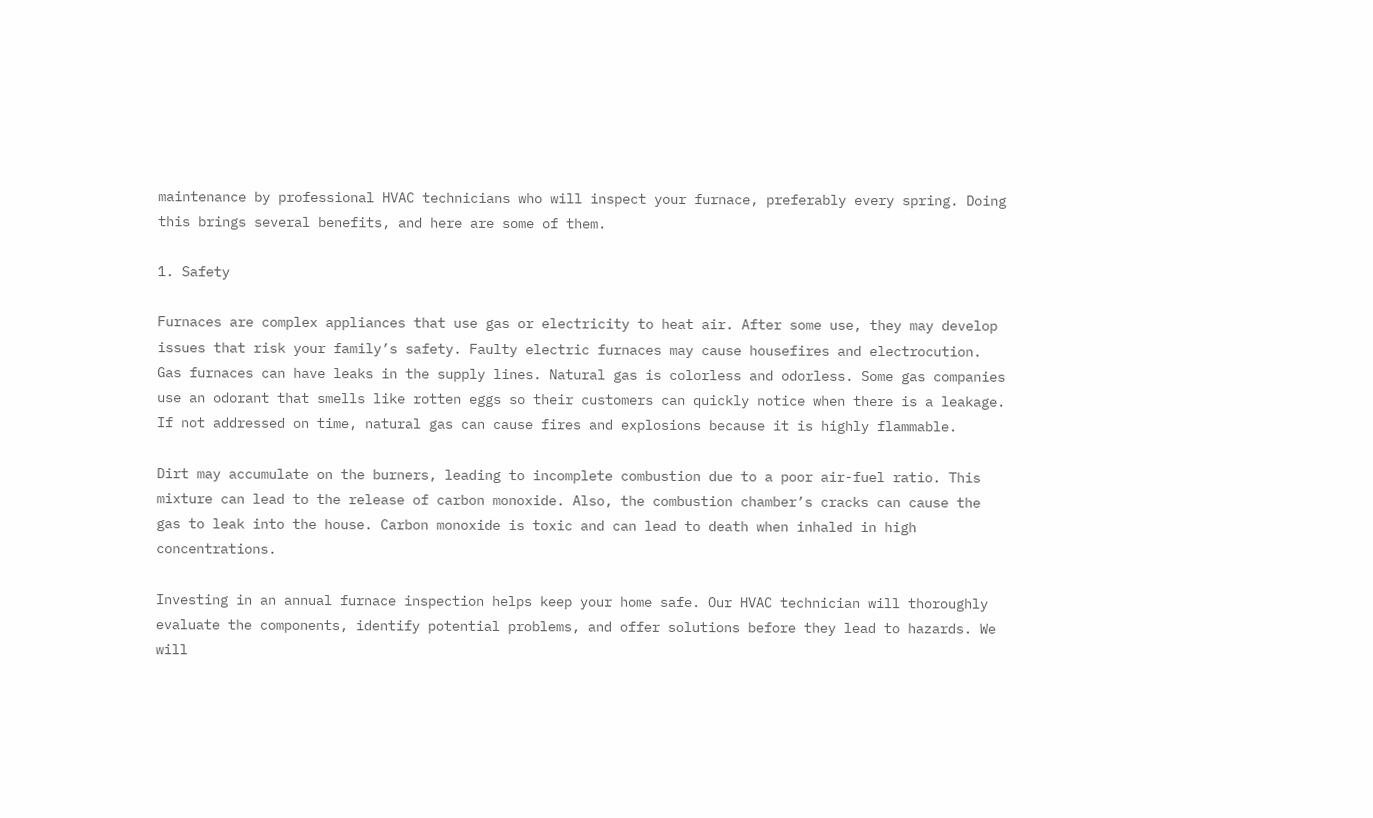maintenance by professional HVAC technicians who will inspect your furnace, preferably every spring. Doing this brings several benefits, and here are some of them.

1. Safety

Furnaces are complex appliances that use gas or electricity to heat air. After some use, they may develop issues that risk your family’s safety. Faulty electric furnaces may cause housefires and electrocution. Gas furnaces can have leaks in the supply lines. Natural gas is colorless and odorless. Some gas companies use an odorant that smells like rotten eggs so their customers can quickly notice when there is a leakage. If not addressed on time, natural gas can cause fires and explosions because it is highly flammable.

Dirt may accumulate on the burners, leading to incomplete combustion due to a poor air-fuel ratio. This mixture can lead to the release of carbon monoxide. Also, the combustion chamber’s cracks can cause the gas to leak into the house. Carbon monoxide is toxic and can lead to death when inhaled in high concentrations.

Investing in an annual furnace inspection helps keep your home safe. Our HVAC technician will thoroughly evaluate the components, identify potential problems, and offer solutions before they lead to hazards. We will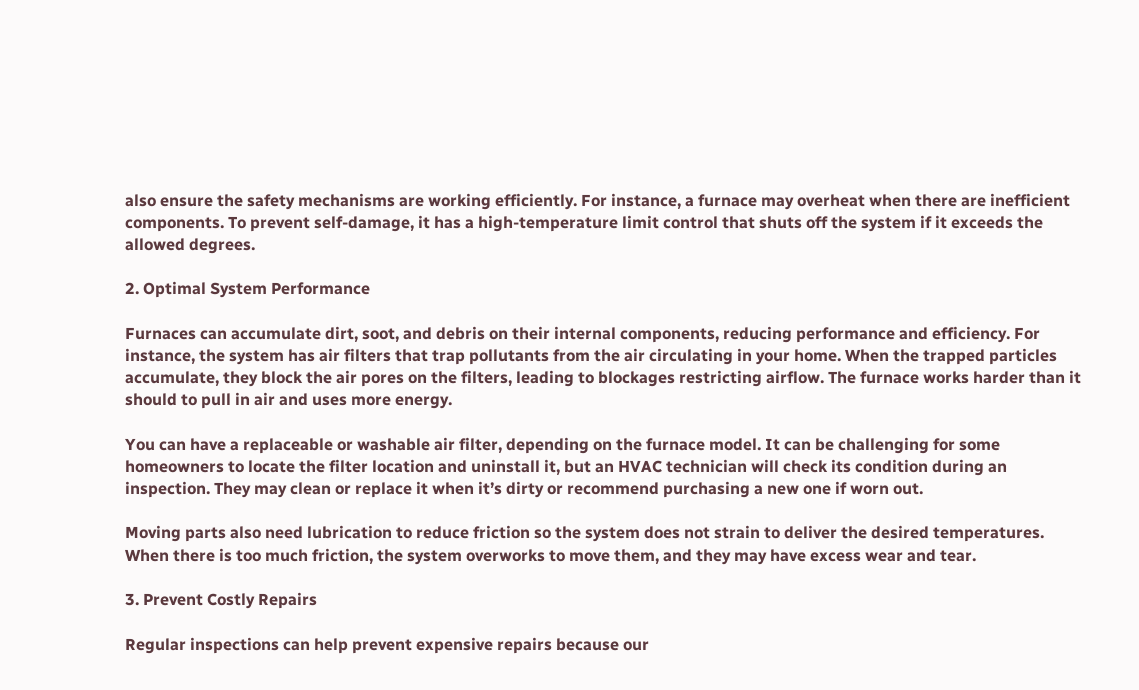also ensure the safety mechanisms are working efficiently. For instance, a furnace may overheat when there are inefficient components. To prevent self-damage, it has a high-temperature limit control that shuts off the system if it exceeds the allowed degrees.

2. Optimal System Performance

Furnaces can accumulate dirt, soot, and debris on their internal components, reducing performance and efficiency. For instance, the system has air filters that trap pollutants from the air circulating in your home. When the trapped particles accumulate, they block the air pores on the filters, leading to blockages restricting airflow. The furnace works harder than it should to pull in air and uses more energy.

You can have a replaceable or washable air filter, depending on the furnace model. It can be challenging for some homeowners to locate the filter location and uninstall it, but an HVAC technician will check its condition during an inspection. They may clean or replace it when it’s dirty or recommend purchasing a new one if worn out.

Moving parts also need lubrication to reduce friction so the system does not strain to deliver the desired temperatures. When there is too much friction, the system overworks to move them, and they may have excess wear and tear.

3. Prevent Costly Repairs

Regular inspections can help prevent expensive repairs because our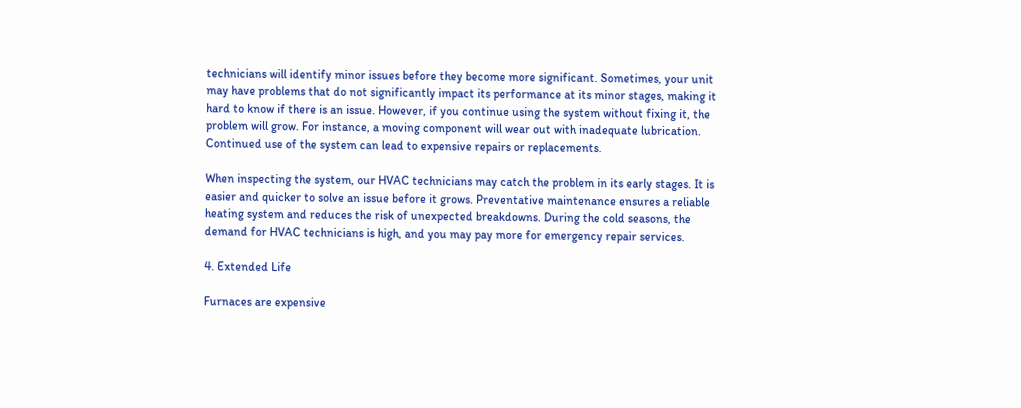technicians will identify minor issues before they become more significant. Sometimes, your unit may have problems that do not significantly impact its performance at its minor stages, making it hard to know if there is an issue. However, if you continue using the system without fixing it, the problem will grow. For instance, a moving component will wear out with inadequate lubrication. Continued use of the system can lead to expensive repairs or replacements.

When inspecting the system, our HVAC technicians may catch the problem in its early stages. It is easier and quicker to solve an issue before it grows. Preventative maintenance ensures a reliable heating system and reduces the risk of unexpected breakdowns. During the cold seasons, the demand for HVAC technicians is high, and you may pay more for emergency repair services.

4. Extended Life

Furnaces are expensive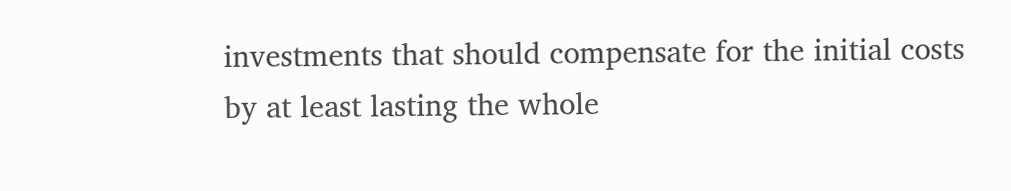investments that should compensate for the initial costs by at least lasting the whole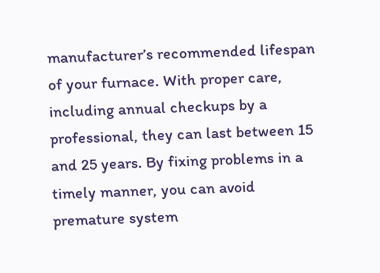manufacturer’s recommended lifespan of your furnace. With proper care, including annual checkups by a professional, they can last between 15 and 25 years. By fixing problems in a timely manner, you can avoid premature system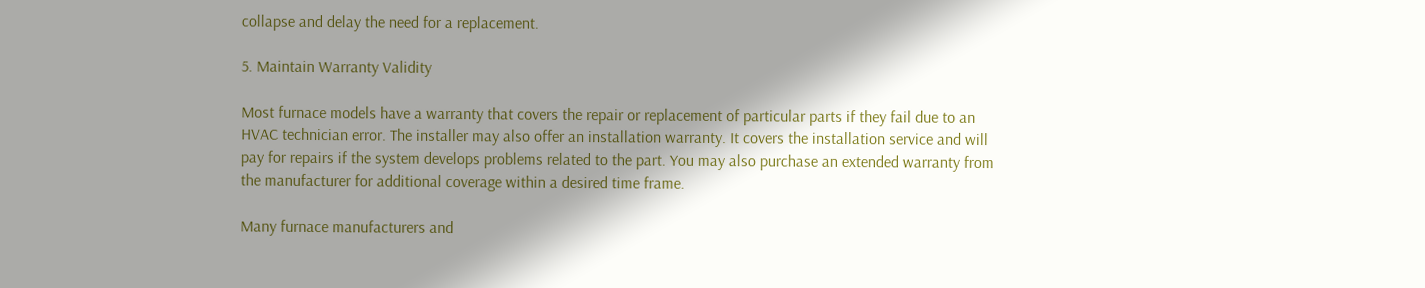collapse and delay the need for a replacement.

5. Maintain Warranty Validity

Most furnace models have a warranty that covers the repair or replacement of particular parts if they fail due to an HVAC technician error. The installer may also offer an installation warranty. It covers the installation service and will pay for repairs if the system develops problems related to the part. You may also purchase an extended warranty from the manufacturer for additional coverage within a desired time frame.

Many furnace manufacturers and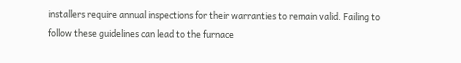installers require annual inspections for their warranties to remain valid. Failing to follow these guidelines can lead to the furnace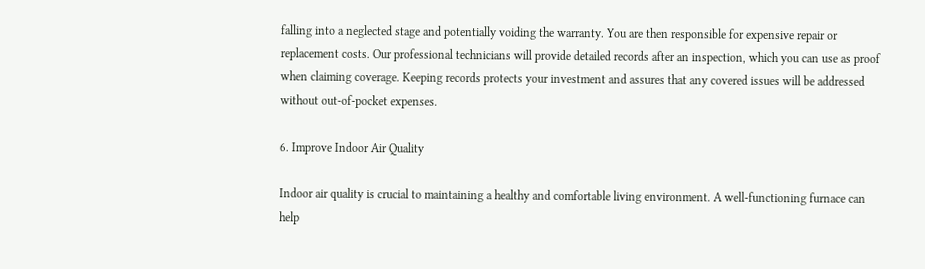falling into a neglected stage and potentially voiding the warranty. You are then responsible for expensive repair or replacement costs. Our professional technicians will provide detailed records after an inspection, which you can use as proof when claiming coverage. Keeping records protects your investment and assures that any covered issues will be addressed without out-of-pocket expenses.

6. Improve Indoor Air Quality

Indoor air quality is crucial to maintaining a healthy and comfortable living environment. A well-functioning furnace can help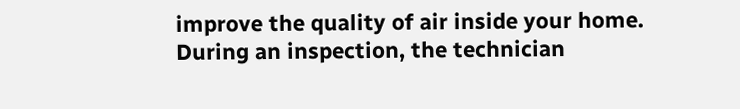improve the quality of air inside your home. During an inspection, the technician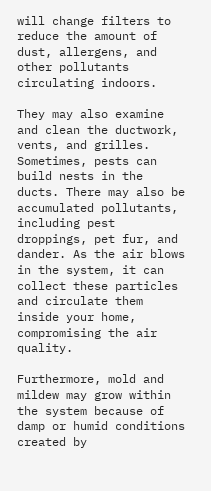will change filters to reduce the amount of dust, allergens, and other pollutants circulating indoors.

They may also examine and clean the ductwork, vents, and grilles. Sometimes, pests can build nests in the ducts. There may also be accumulated pollutants, including pest droppings, pet fur, and dander. As the air blows in the system, it can collect these particles and circulate them inside your home, compromising the air quality.

Furthermore, mold and mildew may grow within the system because of damp or humid conditions created by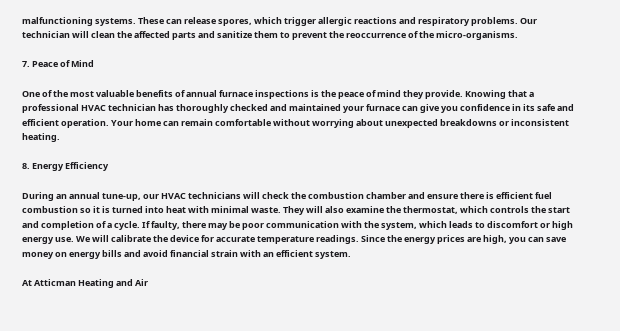malfunctioning systems. These can release spores, which trigger allergic reactions and respiratory problems. Our technician will clean the affected parts and sanitize them to prevent the reoccurrence of the micro-organisms.

7. Peace of Mind

One of the most valuable benefits of annual furnace inspections is the peace of mind they provide. Knowing that a professional HVAC technician has thoroughly checked and maintained your furnace can give you confidence in its safe and efficient operation. Your home can remain comfortable without worrying about unexpected breakdowns or inconsistent heating.

8. Energy Efficiency

During an annual tune-up, our HVAC technicians will check the combustion chamber and ensure there is efficient fuel combustion so it is turned into heat with minimal waste. They will also examine the thermostat, which controls the start and completion of a cycle. If faulty, there may be poor communication with the system, which leads to discomfort or high energy use. We will calibrate the device for accurate temperature readings. Since the energy prices are high, you can save money on energy bills and avoid financial strain with an efficient system.

At Atticman Heating and Air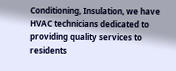Conditioning, Insulation, we have HVAC technicians dedicated to providing quality services to residents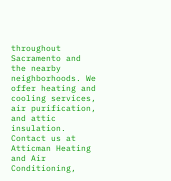throughout Sacramento and the nearby neighborhoods. We offer heating and cooling services, air purification, and attic insulation. Contact us at Atticman Heating and Air Conditioning,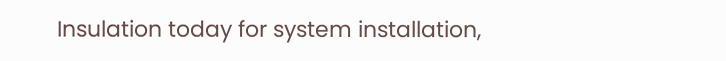Insulation today for system installation,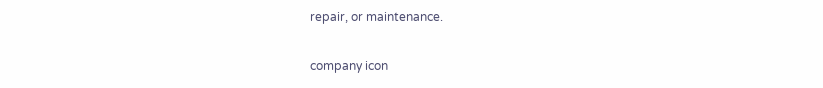repair, or maintenance.

company icon